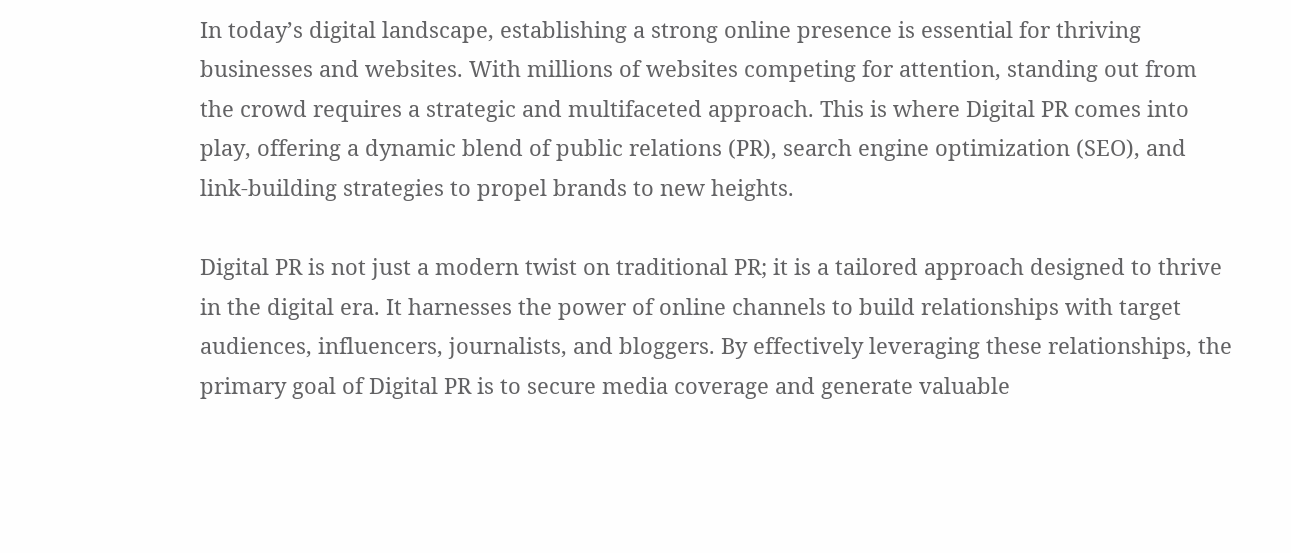In today’s digital landscape, establishing a strong online presence is essential for thriving businesses and websites. With millions of websites competing for attention, standing out from the crowd requires a strategic and multifaceted approach. This is where Digital PR comes into play, offering a dynamic blend of public relations (PR), search engine optimization (SEO), and link-building strategies to propel brands to new heights.

Digital PR is not just a modern twist on traditional PR; it is a tailored approach designed to thrive in the digital era. It harnesses the power of online channels to build relationships with target audiences, influencers, journalists, and bloggers. By effectively leveraging these relationships, the primary goal of Digital PR is to secure media coverage and generate valuable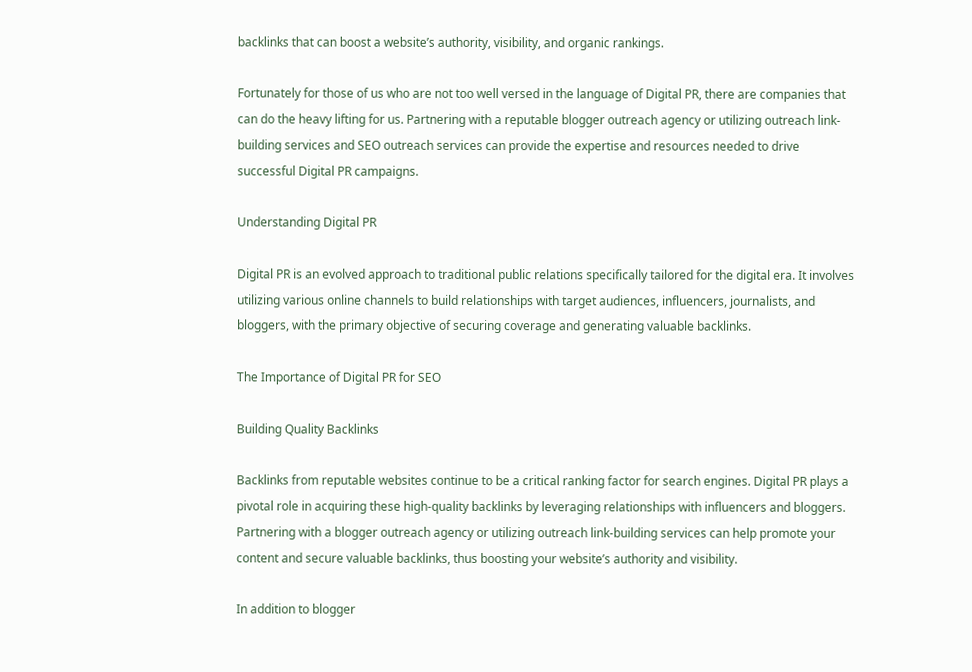backlinks that can boost a website’s authority, visibility, and organic rankings.

Fortunately for those of us who are not too well versed in the language of Digital PR, there are companies that can do the heavy lifting for us. Partnering with a reputable blogger outreach agency or utilizing outreach link-building services and SEO outreach services can provide the expertise and resources needed to drive successful Digital PR campaigns.

Understanding Digital PR

Digital PR is an evolved approach to traditional public relations specifically tailored for the digital era. It involves utilizing various online channels to build relationships with target audiences, influencers, journalists, and bloggers, with the primary objective of securing coverage and generating valuable backlinks.

The Importance of Digital PR for SEO

Building Quality Backlinks

Backlinks from reputable websites continue to be a critical ranking factor for search engines. Digital PR plays a pivotal role in acquiring these high-quality backlinks by leveraging relationships with influencers and bloggers. Partnering with a blogger outreach agency or utilizing outreach link-building services can help promote your content and secure valuable backlinks, thus boosting your website’s authority and visibility.

In addition to blogger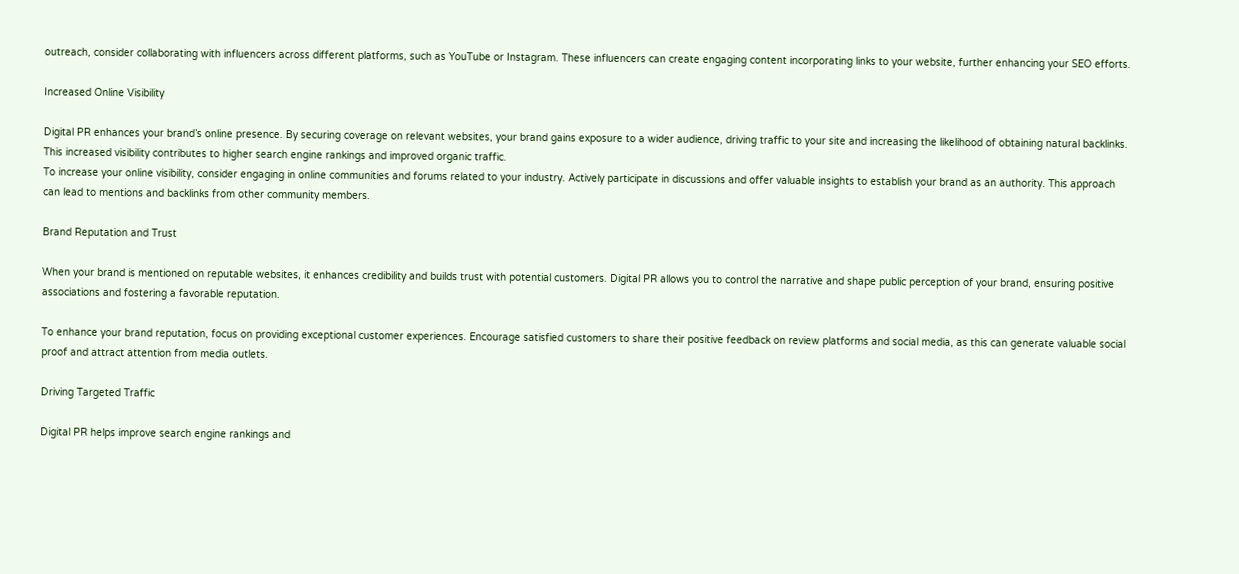outreach, consider collaborating with influencers across different platforms, such as YouTube or Instagram. These influencers can create engaging content incorporating links to your website, further enhancing your SEO efforts.

Increased Online Visibility

Digital PR enhances your brand’s online presence. By securing coverage on relevant websites, your brand gains exposure to a wider audience, driving traffic to your site and increasing the likelihood of obtaining natural backlinks. This increased visibility contributes to higher search engine rankings and improved organic traffic.
To increase your online visibility, consider engaging in online communities and forums related to your industry. Actively participate in discussions and offer valuable insights to establish your brand as an authority. This approach can lead to mentions and backlinks from other community members.

Brand Reputation and Trust

When your brand is mentioned on reputable websites, it enhances credibility and builds trust with potential customers. Digital PR allows you to control the narrative and shape public perception of your brand, ensuring positive associations and fostering a favorable reputation.

To enhance your brand reputation, focus on providing exceptional customer experiences. Encourage satisfied customers to share their positive feedback on review platforms and social media, as this can generate valuable social proof and attract attention from media outlets.

Driving Targeted Traffic

Digital PR helps improve search engine rankings and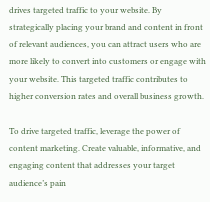drives targeted traffic to your website. By strategically placing your brand and content in front of relevant audiences, you can attract users who are more likely to convert into customers or engage with your website. This targeted traffic contributes to higher conversion rates and overall business growth.

To drive targeted traffic, leverage the power of content marketing. Create valuable, informative, and engaging content that addresses your target audience’s pain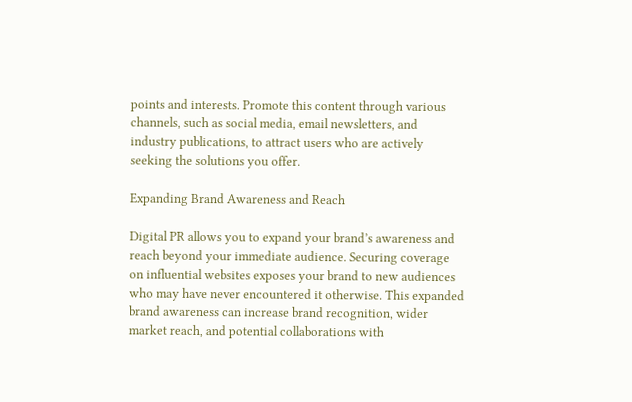points and interests. Promote this content through various channels, such as social media, email newsletters, and industry publications, to attract users who are actively seeking the solutions you offer.

Expanding Brand Awareness and Reach

Digital PR allows you to expand your brand’s awareness and reach beyond your immediate audience. Securing coverage on influential websites exposes your brand to new audiences who may have never encountered it otherwise. This expanded brand awareness can increase brand recognition, wider market reach, and potential collaborations with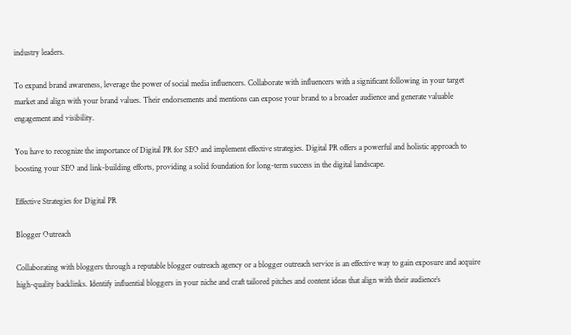industry leaders.

To expand brand awareness, leverage the power of social media influencers. Collaborate with influencers with a significant following in your target market and align with your brand values. Their endorsements and mentions can expose your brand to a broader audience and generate valuable engagement and visibility.

You have to recognize the importance of Digital PR for SEO and implement effective strategies. Digital PR offers a powerful and holistic approach to boosting your SEO and link-building efforts, providing a solid foundation for long-term success in the digital landscape.

Effective Strategies for Digital PR

Blogger Outreach

Collaborating with bloggers through a reputable blogger outreach agency or a blogger outreach service is an effective way to gain exposure and acquire high-quality backlinks. Identify influential bloggers in your niche and craft tailored pitches and content ideas that align with their audience’s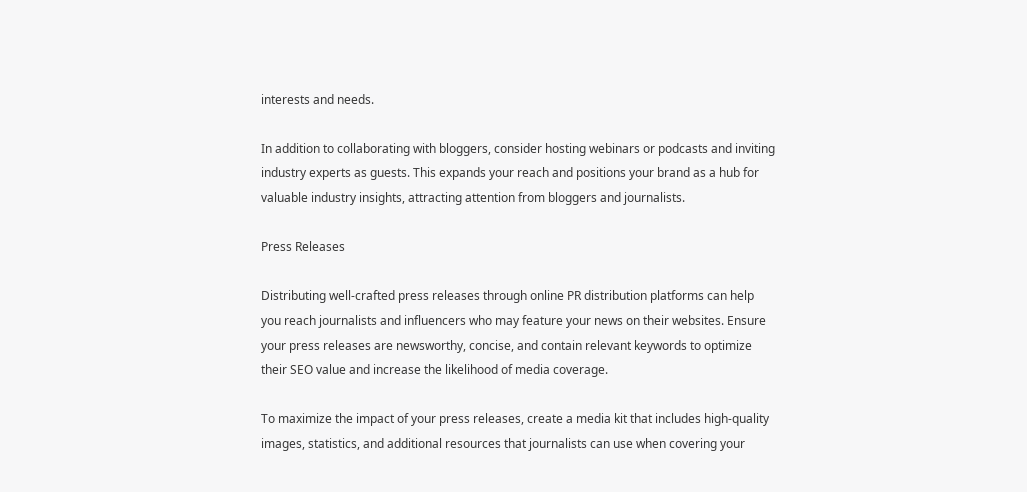interests and needs.

In addition to collaborating with bloggers, consider hosting webinars or podcasts and inviting industry experts as guests. This expands your reach and positions your brand as a hub for valuable industry insights, attracting attention from bloggers and journalists.

Press Releases

Distributing well-crafted press releases through online PR distribution platforms can help you reach journalists and influencers who may feature your news on their websites. Ensure your press releases are newsworthy, concise, and contain relevant keywords to optimize their SEO value and increase the likelihood of media coverage.

To maximize the impact of your press releases, create a media kit that includes high-quality images, statistics, and additional resources that journalists can use when covering your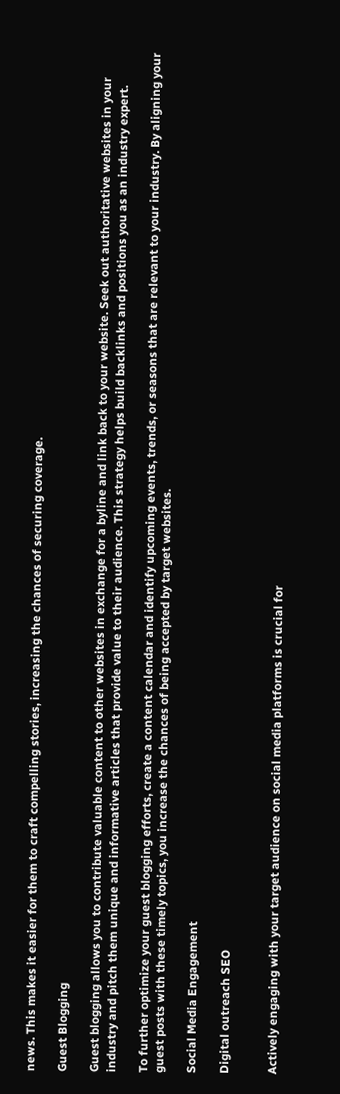news. This makes it easier for them to craft compelling stories, increasing the chances of securing coverage.

Guest Blogging

Guest blogging allows you to contribute valuable content to other websites in exchange for a byline and link back to your website. Seek out authoritative websites in your industry and pitch them unique and informative articles that provide value to their audience. This strategy helps build backlinks and positions you as an industry expert.

To further optimize your guest blogging efforts, create a content calendar and identify upcoming events, trends, or seasons that are relevant to your industry. By aligning your guest posts with these timely topics, you increase the chances of being accepted by target websites.

Social Media Engagement

Digital outreach SEO


Actively engaging with your target audience on social media platforms is crucial for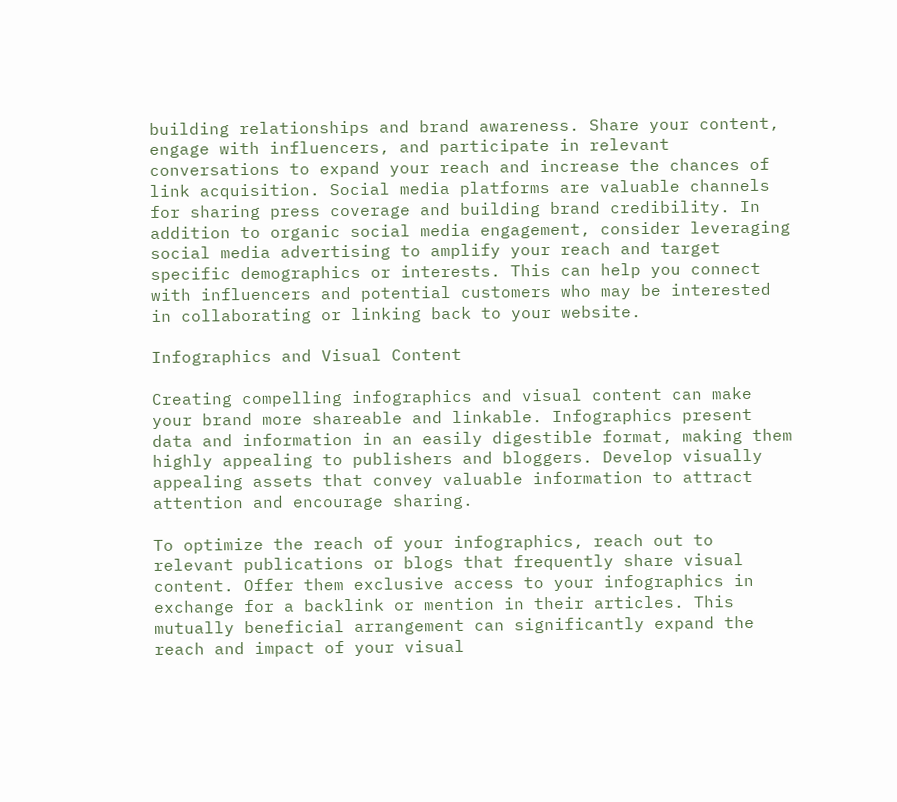building relationships and brand awareness. Share your content, engage with influencers, and participate in relevant conversations to expand your reach and increase the chances of link acquisition. Social media platforms are valuable channels for sharing press coverage and building brand credibility. In addition to organic social media engagement, consider leveraging social media advertising to amplify your reach and target specific demographics or interests. This can help you connect with influencers and potential customers who may be interested in collaborating or linking back to your website.

Infographics and Visual Content

Creating compelling infographics and visual content can make your brand more shareable and linkable. Infographics present data and information in an easily digestible format, making them highly appealing to publishers and bloggers. Develop visually appealing assets that convey valuable information to attract attention and encourage sharing.

To optimize the reach of your infographics, reach out to relevant publications or blogs that frequently share visual content. Offer them exclusive access to your infographics in exchange for a backlink or mention in their articles. This mutually beneficial arrangement can significantly expand the reach and impact of your visual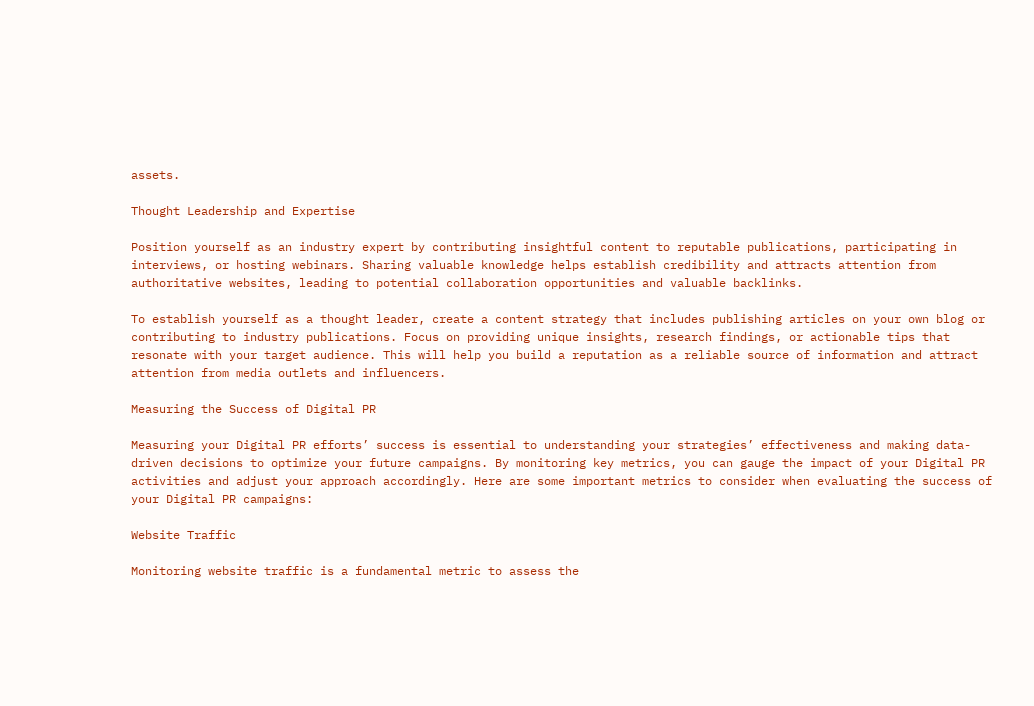assets.

Thought Leadership and Expertise

Position yourself as an industry expert by contributing insightful content to reputable publications, participating in interviews, or hosting webinars. Sharing valuable knowledge helps establish credibility and attracts attention from authoritative websites, leading to potential collaboration opportunities and valuable backlinks.

To establish yourself as a thought leader, create a content strategy that includes publishing articles on your own blog or contributing to industry publications. Focus on providing unique insights, research findings, or actionable tips that resonate with your target audience. This will help you build a reputation as a reliable source of information and attract attention from media outlets and influencers.

Measuring the Success of Digital PR

Measuring your Digital PR efforts’ success is essential to understanding your strategies’ effectiveness and making data-driven decisions to optimize your future campaigns. By monitoring key metrics, you can gauge the impact of your Digital PR activities and adjust your approach accordingly. Here are some important metrics to consider when evaluating the success of your Digital PR campaigns:

Website Traffic

Monitoring website traffic is a fundamental metric to assess the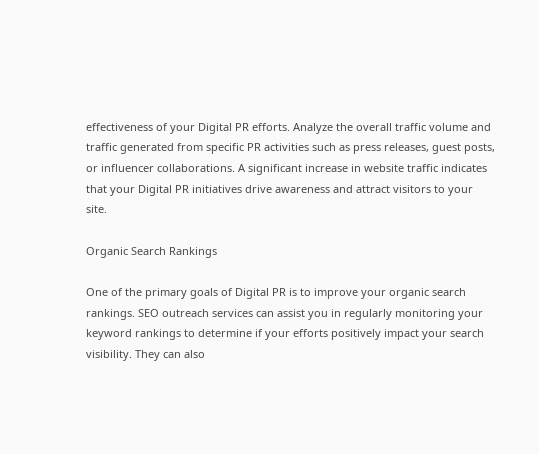effectiveness of your Digital PR efforts. Analyze the overall traffic volume and traffic generated from specific PR activities such as press releases, guest posts, or influencer collaborations. A significant increase in website traffic indicates that your Digital PR initiatives drive awareness and attract visitors to your site.

Organic Search Rankings

One of the primary goals of Digital PR is to improve your organic search rankings. SEO outreach services can assist you in regularly monitoring your keyword rankings to determine if your efforts positively impact your search visibility. They can also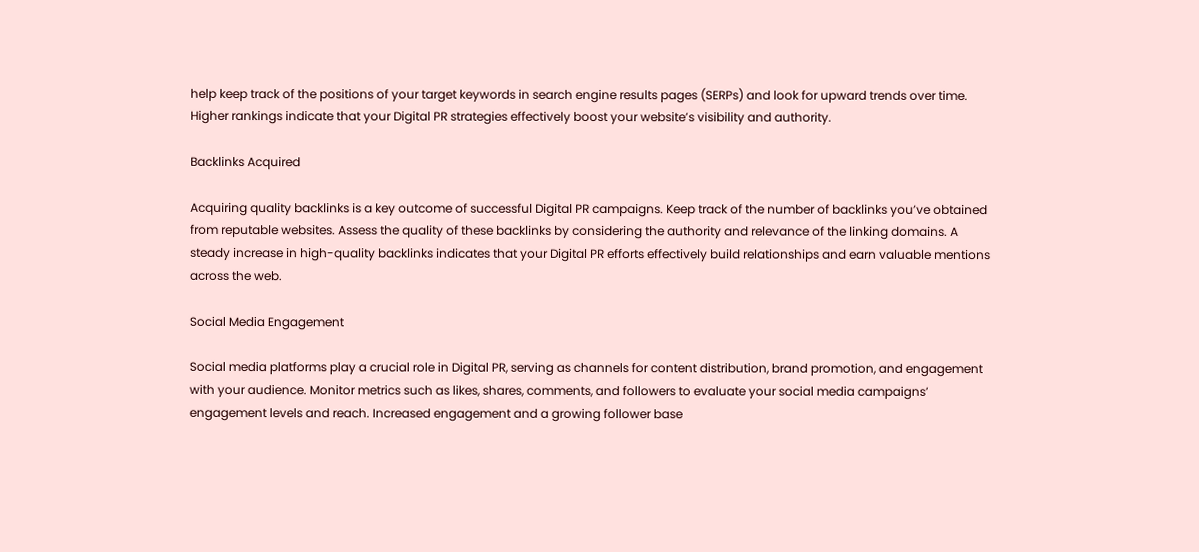help keep track of the positions of your target keywords in search engine results pages (SERPs) and look for upward trends over time. Higher rankings indicate that your Digital PR strategies effectively boost your website’s visibility and authority.

Backlinks Acquired

Acquiring quality backlinks is a key outcome of successful Digital PR campaigns. Keep track of the number of backlinks you’ve obtained from reputable websites. Assess the quality of these backlinks by considering the authority and relevance of the linking domains. A steady increase in high-quality backlinks indicates that your Digital PR efforts effectively build relationships and earn valuable mentions across the web.

Social Media Engagement

Social media platforms play a crucial role in Digital PR, serving as channels for content distribution, brand promotion, and engagement with your audience. Monitor metrics such as likes, shares, comments, and followers to evaluate your social media campaigns’ engagement levels and reach. Increased engagement and a growing follower base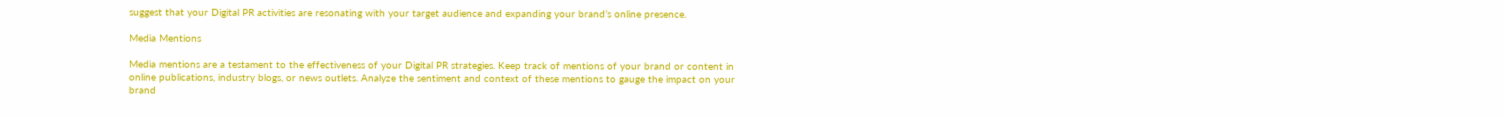suggest that your Digital PR activities are resonating with your target audience and expanding your brand’s online presence.

Media Mentions

Media mentions are a testament to the effectiveness of your Digital PR strategies. Keep track of mentions of your brand or content in online publications, industry blogs, or news outlets. Analyze the sentiment and context of these mentions to gauge the impact on your brand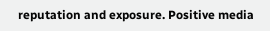reputation and exposure. Positive media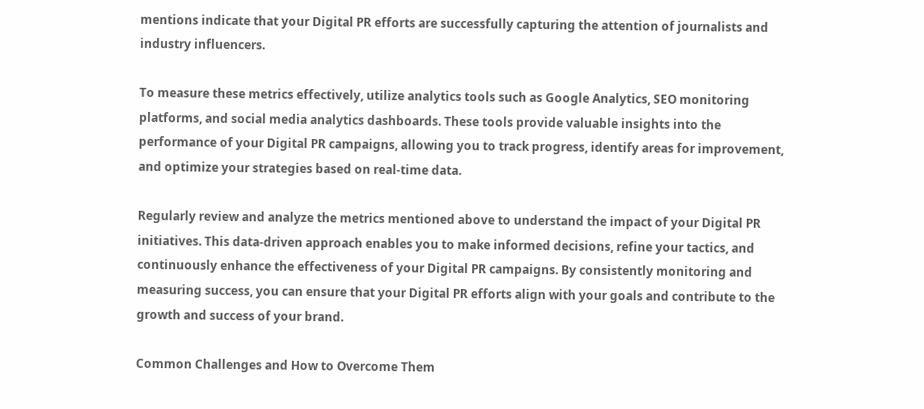mentions indicate that your Digital PR efforts are successfully capturing the attention of journalists and industry influencers.

To measure these metrics effectively, utilize analytics tools such as Google Analytics, SEO monitoring platforms, and social media analytics dashboards. These tools provide valuable insights into the performance of your Digital PR campaigns, allowing you to track progress, identify areas for improvement, and optimize your strategies based on real-time data.

Regularly review and analyze the metrics mentioned above to understand the impact of your Digital PR initiatives. This data-driven approach enables you to make informed decisions, refine your tactics, and continuously enhance the effectiveness of your Digital PR campaigns. By consistently monitoring and measuring success, you can ensure that your Digital PR efforts align with your goals and contribute to the growth and success of your brand.

Common Challenges and How to Overcome Them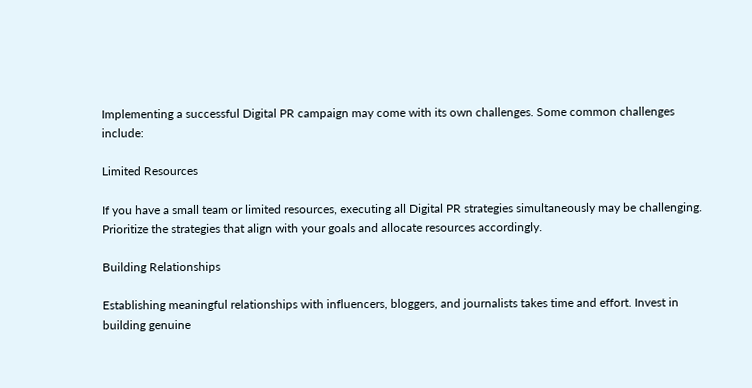Implementing a successful Digital PR campaign may come with its own challenges. Some common challenges include:

Limited Resources

If you have a small team or limited resources, executing all Digital PR strategies simultaneously may be challenging. Prioritize the strategies that align with your goals and allocate resources accordingly.

Building Relationships

Establishing meaningful relationships with influencers, bloggers, and journalists takes time and effort. Invest in building genuine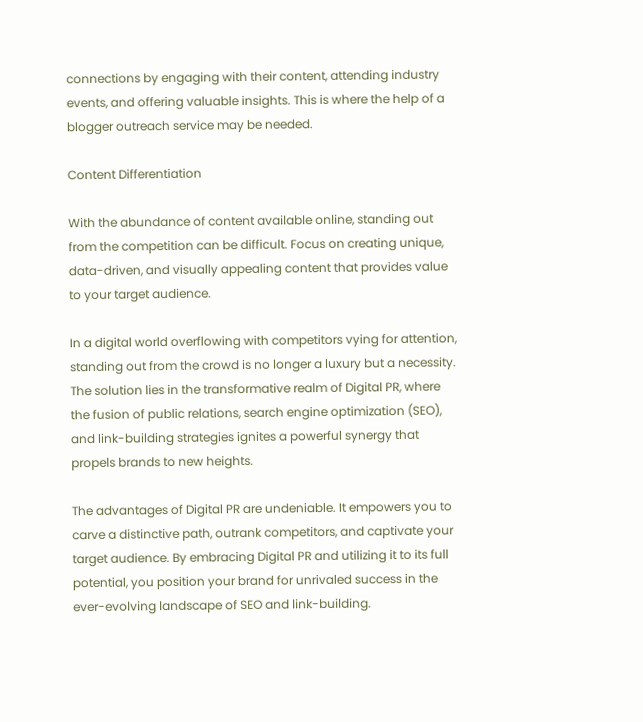connections by engaging with their content, attending industry events, and offering valuable insights. This is where the help of a blogger outreach service may be needed.

Content Differentiation

With the abundance of content available online, standing out from the competition can be difficult. Focus on creating unique, data-driven, and visually appealing content that provides value to your target audience.

In a digital world overflowing with competitors vying for attention, standing out from the crowd is no longer a luxury but a necessity. The solution lies in the transformative realm of Digital PR, where the fusion of public relations, search engine optimization (SEO), and link-building strategies ignites a powerful synergy that propels brands to new heights.

The advantages of Digital PR are undeniable. It empowers you to carve a distinctive path, outrank competitors, and captivate your target audience. By embracing Digital PR and utilizing it to its full potential, you position your brand for unrivaled success in the ever-evolving landscape of SEO and link-building.